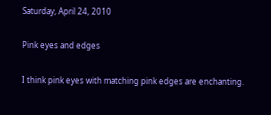Saturday, April 24, 2010

Pink eyes and edges

I think pink eyes with matching pink edges are enchanting.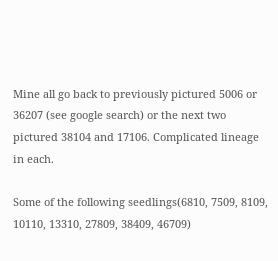Mine all go back to previously pictured 5006 or 36207 (see google search) or the next two pictured 38104 and 17106. Complicated lineage in each.

Some of the following seedlings(6810, 7509, 8109, 10110, 13310, 27809, 38409, 46709)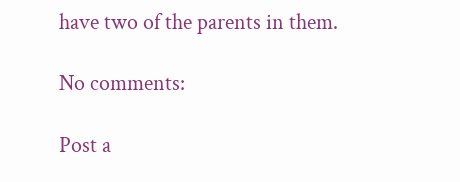have two of the parents in them.

No comments:

Post a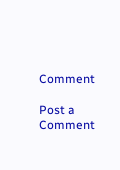Comment

Post a Comment